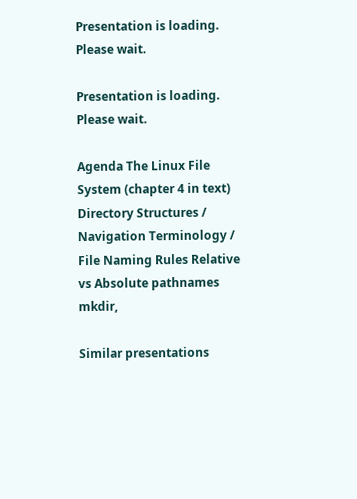Presentation is loading. Please wait.

Presentation is loading. Please wait.

Agenda The Linux File System (chapter 4 in text) Directory Structures / Navigation Terminology / File Naming Rules Relative vs Absolute pathnames mkdir,

Similar presentations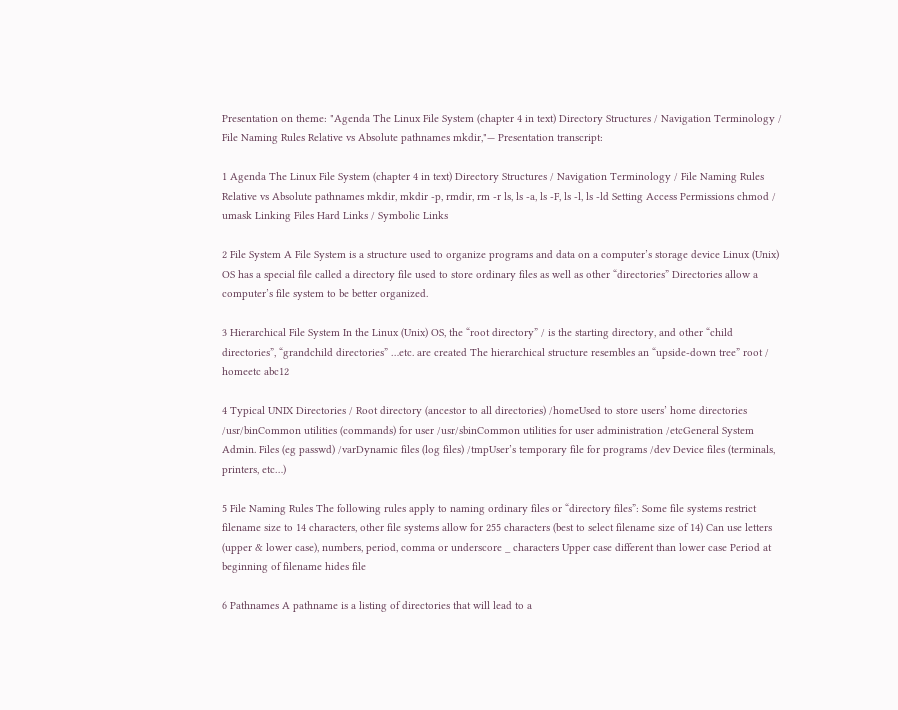Presentation on theme: "Agenda The Linux File System (chapter 4 in text) Directory Structures / Navigation Terminology / File Naming Rules Relative vs Absolute pathnames mkdir,"— Presentation transcript:

1 Agenda The Linux File System (chapter 4 in text) Directory Structures / Navigation Terminology / File Naming Rules Relative vs Absolute pathnames mkdir, mkdir -p, rmdir, rm -r ls, ls -a, ls -F, ls -l, ls -ld Setting Access Permissions chmod / umask Linking Files Hard Links / Symbolic Links

2 File System A File System is a structure used to organize programs and data on a computer’s storage device Linux (Unix) OS has a special file called a directory file used to store ordinary files as well as other “directories” Directories allow a computer’s file system to be better organized.

3 Hierarchical File System In the Linux (Unix) OS, the “root directory” / is the starting directory, and other “child directories”, “grandchild directories” …etc. are created The hierarchical structure resembles an “upside-down tree” root / homeetc abc12

4 Typical UNIX Directories / Root directory (ancestor to all directories) /homeUsed to store users’ home directories /usr/binCommon utilities (commands) for user /usr/sbinCommon utilities for user administration /etcGeneral System Admin. Files (eg passwd) /varDynamic files (log files) /tmpUser’s temporary file for programs /dev Device files (terminals, printers, etc…)

5 File Naming Rules The following rules apply to naming ordinary files or “directory files”: Some file systems restrict filename size to 14 characters, other file systems allow for 255 characters (best to select filename size of 14) Can use letters (upper & lower case), numbers, period, comma or underscore _ characters Upper case different than lower case Period at beginning of filename hides file

6 Pathnames A pathname is a listing of directories that will lead to a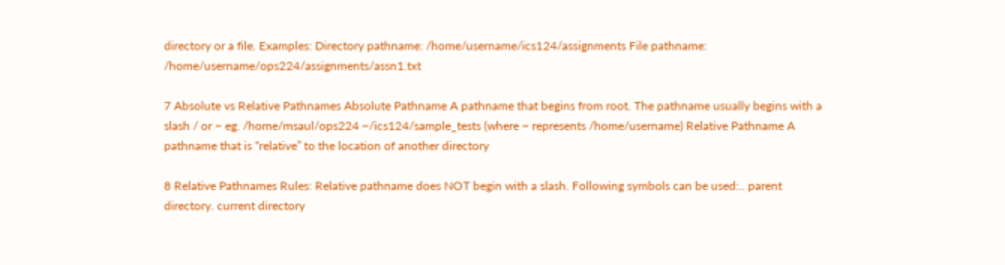directory or a file. Examples: Directory pathname: /home/username/ics124/assignments File pathname: /home/username/ops224/assignments/assn1.txt

7 Absolute vs Relative Pathnames Absolute Pathname A pathname that begins from root. The pathname usually begins with a slash / or ~ eg. /home/msaul/ops224 ~/ics124/sample_tests (where ~ represents /home/username) Relative Pathname A pathname that is “relative” to the location of another directory

8 Relative Pathnames Rules: Relative pathname does NOT begin with a slash. Following symbols can be used:.. parent directory. current directory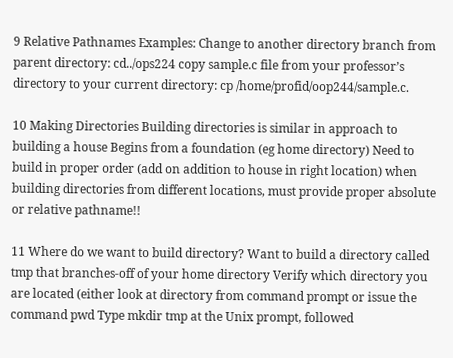9 Relative Pathnames Examples: Change to another directory branch from parent directory: cd../ops224 copy sample.c file from your professor’s directory to your current directory: cp /home/profid/oop244/sample.c.

10 Making Directories Building directories is similar in approach to building a house Begins from a foundation (eg home directory) Need to build in proper order (add on addition to house in right location) when building directories from different locations, must provide proper absolute or relative pathname!!

11 Where do we want to build directory? Want to build a directory called tmp that branches-off of your home directory Verify which directory you are located (either look at directory from command prompt or issue the command pwd Type mkdir tmp at the Unix prompt, followed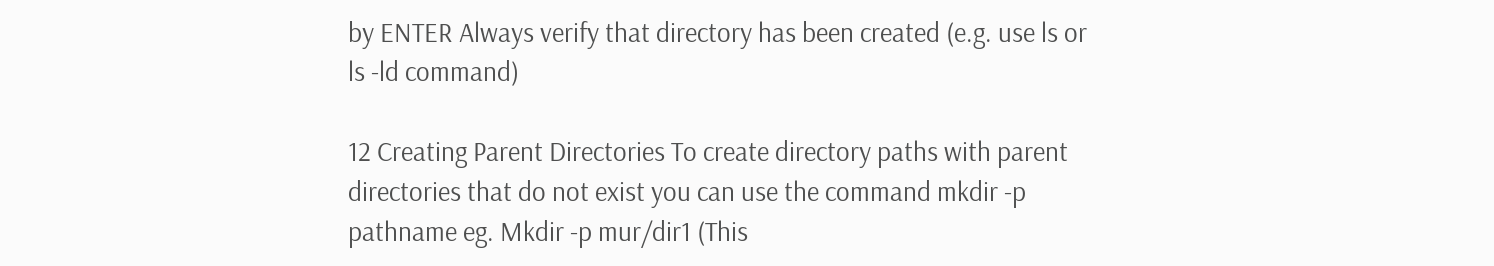by ENTER Always verify that directory has been created (e.g. use ls or ls -ld command)

12 Creating Parent Directories To create directory paths with parent directories that do not exist you can use the command mkdir -p pathname eg. Mkdir -p mur/dir1 (This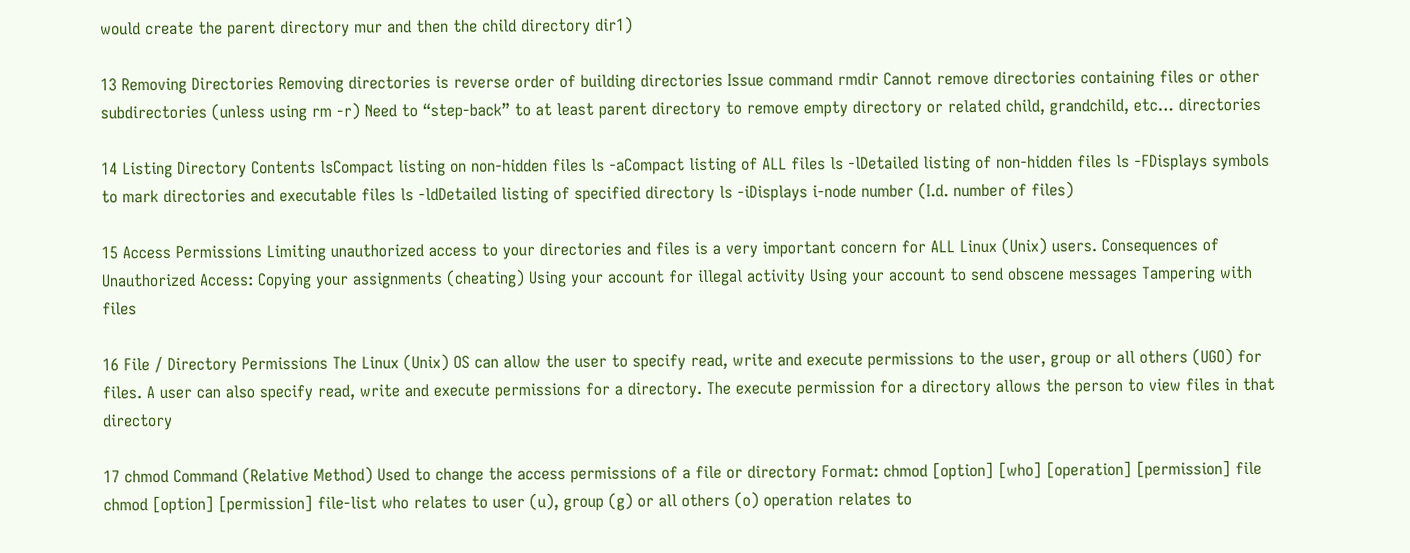would create the parent directory mur and then the child directory dir1)

13 Removing Directories Removing directories is reverse order of building directories Issue command rmdir Cannot remove directories containing files or other subdirectories (unless using rm -r) Need to “step-back” to at least parent directory to remove empty directory or related child, grandchild, etc… directories

14 Listing Directory Contents lsCompact listing on non-hidden files ls -aCompact listing of ALL files ls -lDetailed listing of non-hidden files ls -FDisplays symbols to mark directories and executable files ls -ldDetailed listing of specified directory ls -iDisplays i-node number (I.d. number of files)

15 Access Permissions Limiting unauthorized access to your directories and files is a very important concern for ALL Linux (Unix) users. Consequences of Unauthorized Access: Copying your assignments (cheating) Using your account for illegal activity Using your account to send obscene messages Tampering with files

16 File / Directory Permissions The Linux (Unix) OS can allow the user to specify read, write and execute permissions to the user, group or all others (UGO) for files. A user can also specify read, write and execute permissions for a directory. The execute permission for a directory allows the person to view files in that directory

17 chmod Command (Relative Method) Used to change the access permissions of a file or directory Format: chmod [option] [who] [operation] [permission] file chmod [option] [permission] file-list who relates to user (u), group (g) or all others (o) operation relates to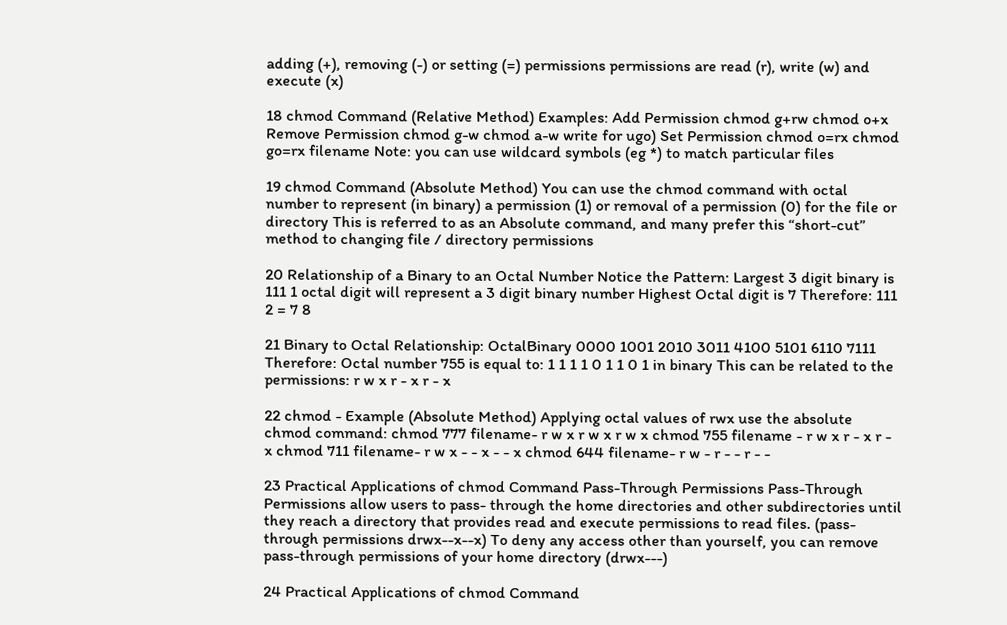adding (+), removing (-) or setting (=) permissions permissions are read (r), write (w) and execute (x)

18 chmod Command (Relative Method) Examples: Add Permission chmod g+rw chmod o+x Remove Permission chmod g-w chmod a-w write for ugo) Set Permission chmod o=rx chmod go=rx filename Note: you can use wildcard symbols (eg *) to match particular files

19 chmod Command (Absolute Method) You can use the chmod command with octal number to represent (in binary) a permission (1) or removal of a permission (0) for the file or directory This is referred to as an Absolute command, and many prefer this “short-cut” method to changing file / directory permissions

20 Relationship of a Binary to an Octal Number Notice the Pattern: Largest 3 digit binary is 111 1 octal digit will represent a 3 digit binary number Highest Octal digit is 7 Therefore: 111 2 = 7 8

21 Binary to Octal Relationship: OctalBinary 0000 1001 2010 3011 4100 5101 6110 7111 Therefore: Octal number 755 is equal to: 1 1 1 1 0 1 1 0 1 in binary This can be related to the permissions: r w x r - x r - x

22 chmod - Example (Absolute Method) Applying octal values of rwx use the absolute chmod command: chmod 777 filename- r w x r w x r w x chmod 755 filename - r w x r - x r - x chmod 711 filename- r w x - - x - - x chmod 644 filename- r w - r - - r - -

23 Practical Applications of chmod Command Pass-Through Permissions Pass-Through Permissions allow users to pass- through the home directories and other subdirectories until they reach a directory that provides read and execute permissions to read files. (pass-through permissions drwx--x--x) To deny any access other than yourself, you can remove pass-through permissions of your home directory (drwx---)

24 Practical Applications of chmod Command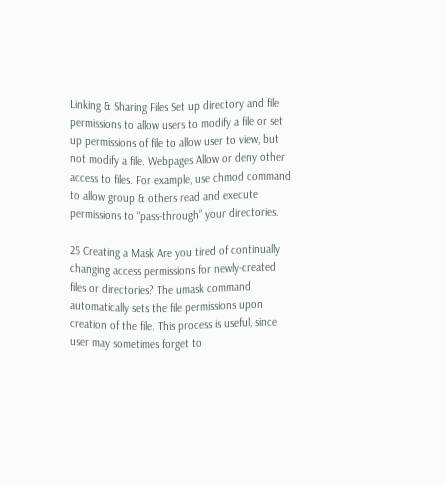Linking & Sharing Files Set up directory and file permissions to allow users to modify a file or set up permissions of file to allow user to view, but not modify a file. Webpages Allow or deny other access to files. For example, use chmod command to allow group & others read and execute permissions to “pass-through” your directories.

25 Creating a Mask Are you tired of continually changing access permissions for newly-created files or directories? The umask command automatically sets the file permissions upon creation of the file. This process is useful, since user may sometimes forget to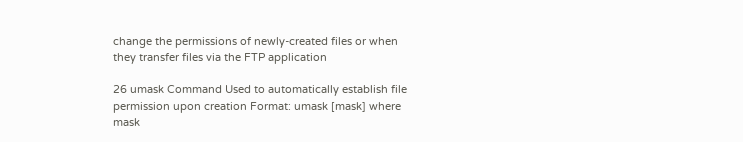change the permissions of newly-created files or when they transfer files via the FTP application

26 umask Command Used to automatically establish file permission upon creation Format: umask [mask] where mask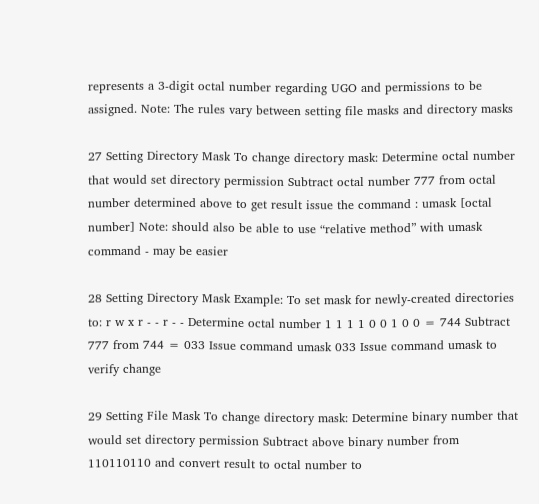represents a 3-digit octal number regarding UGO and permissions to be assigned. Note: The rules vary between setting file masks and directory masks

27 Setting Directory Mask To change directory mask: Determine octal number that would set directory permission Subtract octal number 777 from octal number determined above to get result issue the command : umask [octal number] Note: should also be able to use “relative method” with umask command - may be easier

28 Setting Directory Mask Example: To set mask for newly-created directories to: r w x r - - r - - Determine octal number 1 1 1 1 0 0 1 0 0 = 744 Subtract 777 from 744 = 033 Issue command umask 033 Issue command umask to verify change

29 Setting File Mask To change directory mask: Determine binary number that would set directory permission Subtract above binary number from 110110110 and convert result to octal number to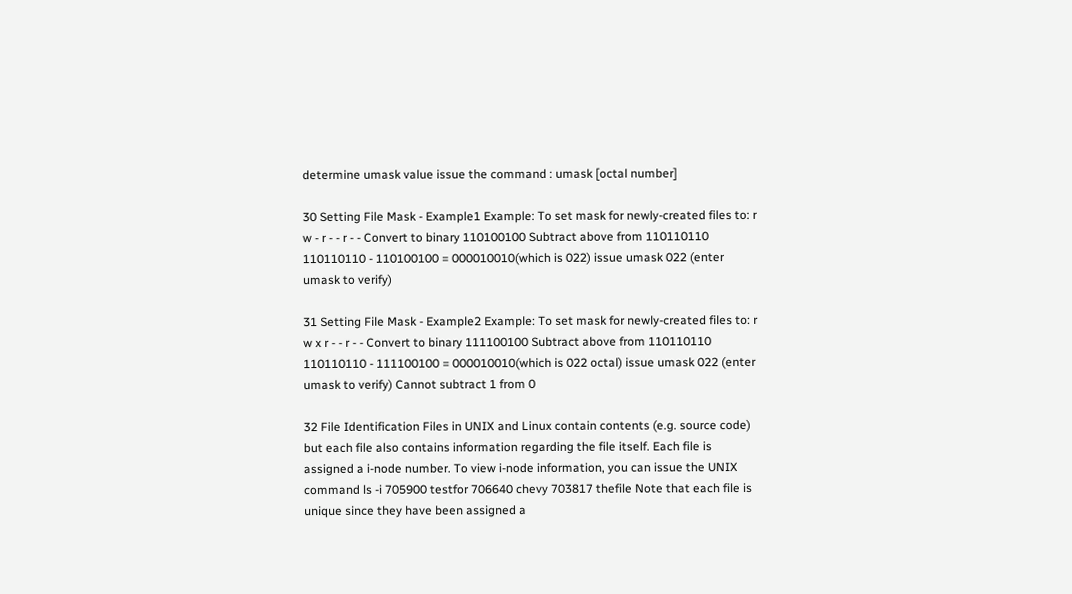determine umask value issue the command : umask [octal number]

30 Setting File Mask - Example1 Example: To set mask for newly-created files to: r w - r - - r - - Convert to binary 110100100 Subtract above from 110110110 110110110 - 110100100 = 000010010(which is 022) issue umask 022 (enter umask to verify)

31 Setting File Mask - Example2 Example: To set mask for newly-created files to: r w x r - - r - - Convert to binary 111100100 Subtract above from 110110110 110110110 - 111100100 = 000010010(which is 022 octal) issue umask 022 (enter umask to verify) Cannot subtract 1 from 0

32 File Identification Files in UNIX and Linux contain contents (e.g. source code) but each file also contains information regarding the file itself. Each file is assigned a i-node number. To view i-node information, you can issue the UNIX command ls -i 705900 testfor 706640 chevy 703817 thefile Note that each file is unique since they have been assigned a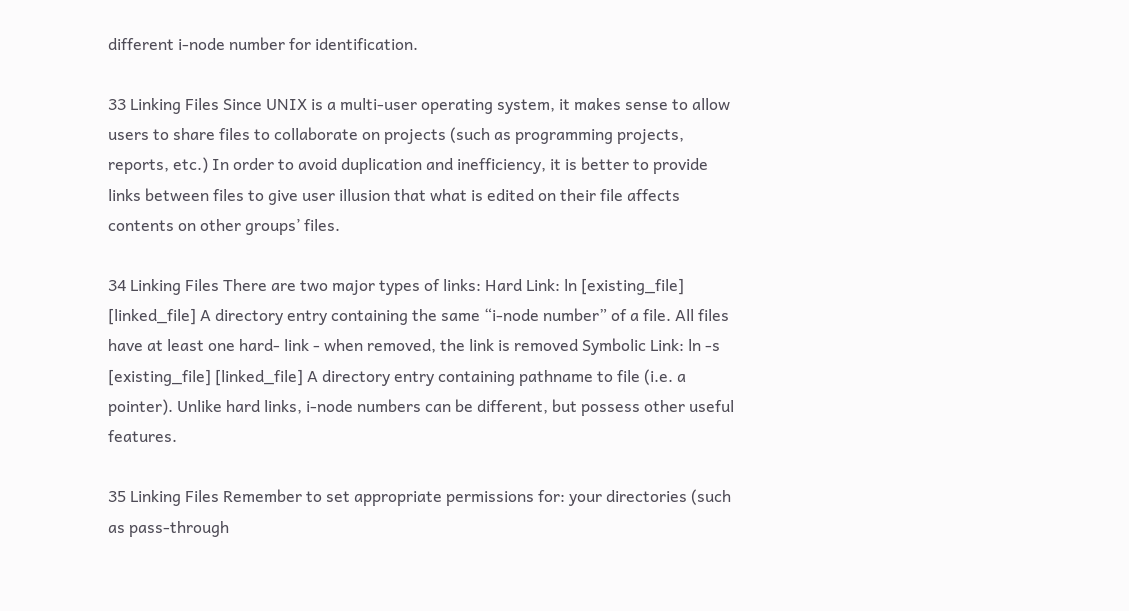different i-node number for identification.

33 Linking Files Since UNIX is a multi-user operating system, it makes sense to allow users to share files to collaborate on projects (such as programming projects, reports, etc.) In order to avoid duplication and inefficiency, it is better to provide links between files to give user illusion that what is edited on their file affects contents on other groups’ files.

34 Linking Files There are two major types of links: Hard Link: ln [existing_file] [linked_file] A directory entry containing the same “i-node number” of a file. All files have at least one hard- link - when removed, the link is removed Symbolic Link: ln -s [existing_file] [linked_file] A directory entry containing pathname to file (i.e. a pointer). Unlike hard links, i-node numbers can be different, but possess other useful features.

35 Linking Files Remember to set appropriate permissions for: your directories (such as pass-through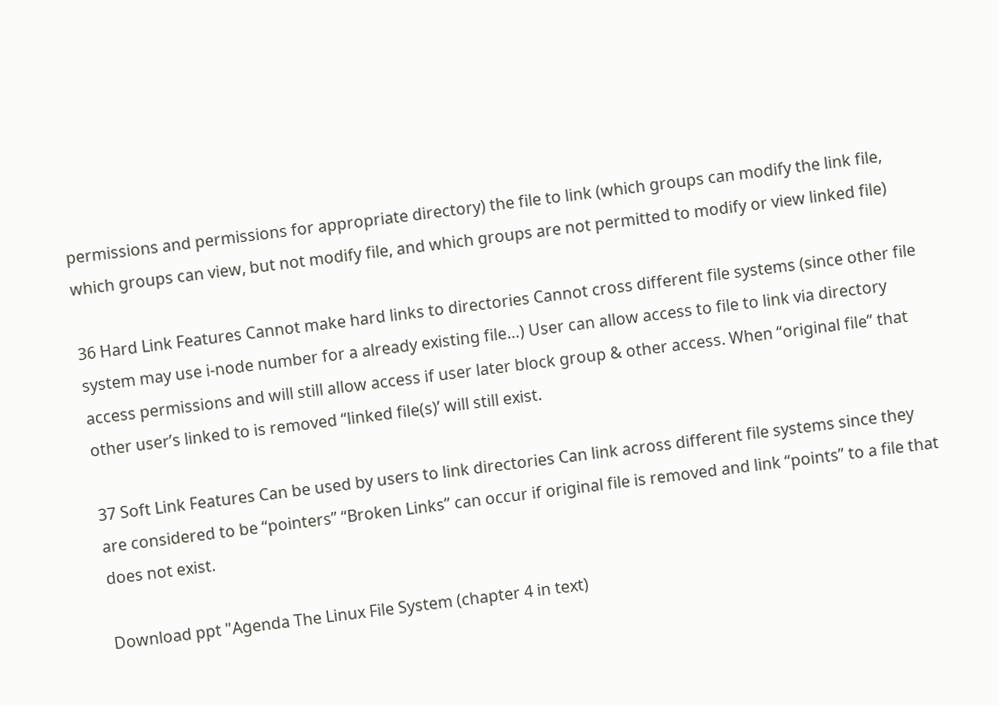permissions and permissions for appropriate directory) the file to link (which groups can modify the link file, which groups can view, but not modify file, and which groups are not permitted to modify or view linked file)

36 Hard Link Features Cannot make hard links to directories Cannot cross different file systems (since other file system may use i-node number for a already existing file…) User can allow access to file to link via directory access permissions and will still allow access if user later block group & other access. When “original file” that other user’s linked to is removed “linked file(s)’ will still exist.

37 Soft Link Features Can be used by users to link directories Can link across different file systems since they are considered to be “pointers” “Broken Links” can occur if original file is removed and link “points” to a file that does not exist.

Download ppt "Agenda The Linux File System (chapter 4 in text)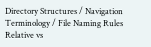Directory Structures / Navigation Terminology / File Naming Rules Relative vs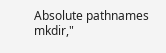Absolute pathnames mkdir,"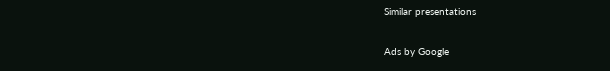Similar presentations

Ads by Google